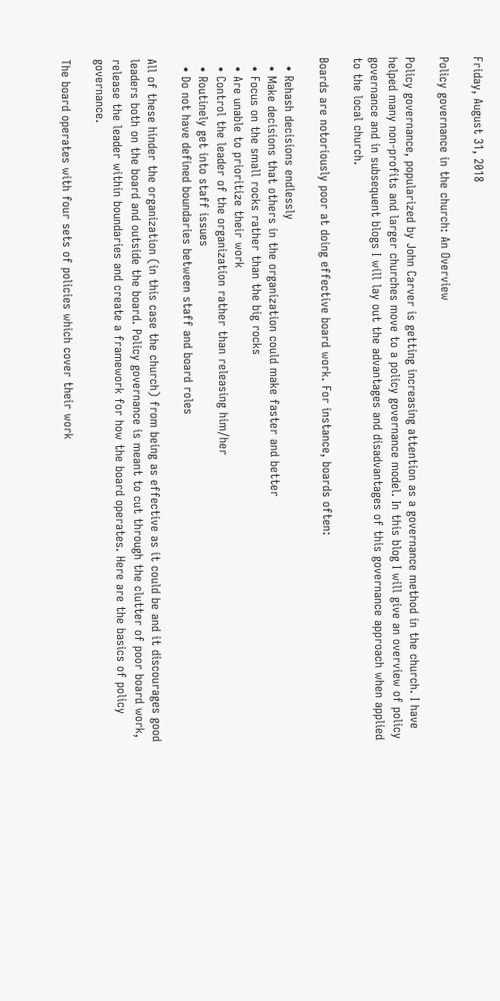Friday, August 31, 2018

Policy governance in the church: An Overview

Policy governance, popularized by John Carver is getting increasing attention as a governance method in the church. I have helped many non-profits and larger churches move to a policy governance model. In this blog I will give an overview of policy governance and in subsequent blogs I will lay out the advantages and disadvantages of this governance approach when applied to the local church.

Boards are notoriously poor at doing effective board work. For instance, boards often:

  • Rehash decisions endlessly
  • Make decisions that others in the organization could make faster and better
  • Focus on the small rocks rather than the big rocks
  • Are unable to prioritize their work
  • Control the leader of the organization rather than releasing him/her
  • Routinely get into staff issues
  • Do not have defined boundaries between staff and board roles

All of these hinder the organization (in this case the church) from being as effective as it could be and it discourages good leaders both on the board and outside the board. Policy governance is meant to cut through the clutter of poor board work, release the leader within boundaries and create a framework for how the board operates. Here are the basics of policy governance.

The board operates with four sets of policies which cover their work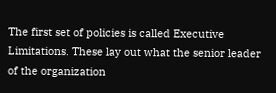The first set of policies is called Executive Limitations. These lay out what the senior leader of the organization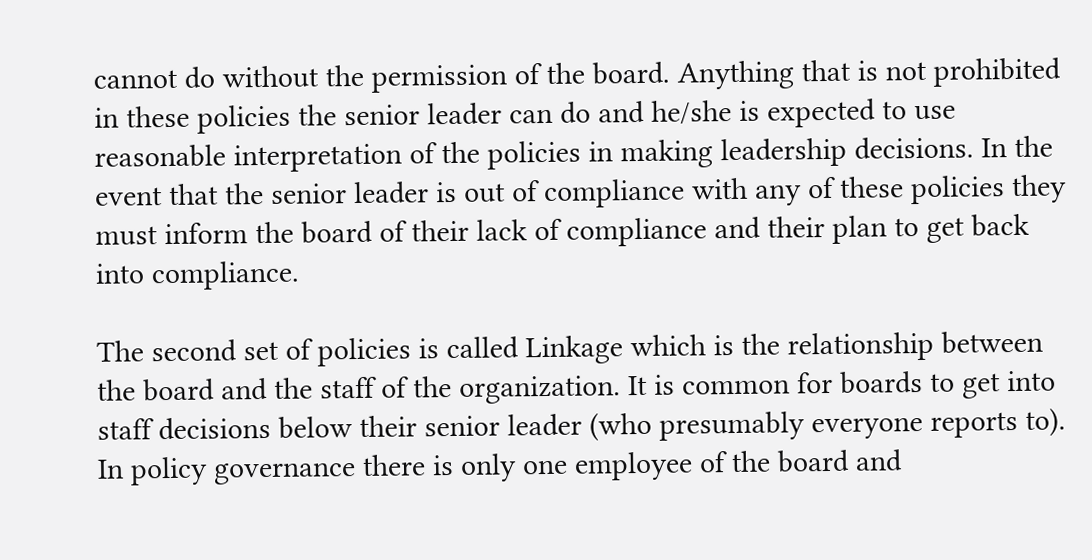cannot do without the permission of the board. Anything that is not prohibited in these policies the senior leader can do and he/she is expected to use reasonable interpretation of the policies in making leadership decisions. In the event that the senior leader is out of compliance with any of these policies they must inform the board of their lack of compliance and their plan to get back into compliance.

The second set of policies is called Linkage which is the relationship between the board and the staff of the organization. It is common for boards to get into staff decisions below their senior leader (who presumably everyone reports to). In policy governance there is only one employee of the board and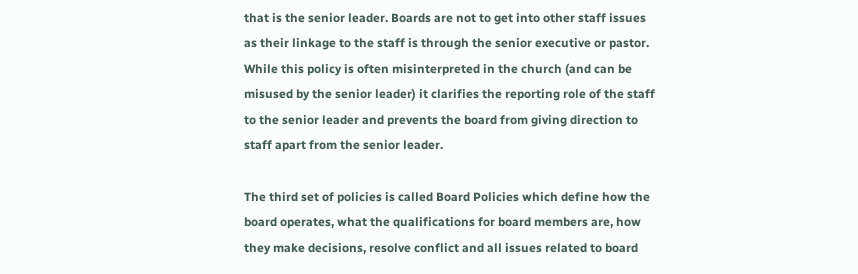that is the senior leader. Boards are not to get into other staff issues as their linkage to the staff is through the senior executive or pastor. While this policy is often misinterpreted in the church (and can be misused by the senior leader) it clarifies the reporting role of the staff to the senior leader and prevents the board from giving direction to staff apart from the senior leader.

The third set of policies is called Board Policies which define how the board operates, what the qualifications for board members are, how they make decisions, resolve conflict and all issues related to board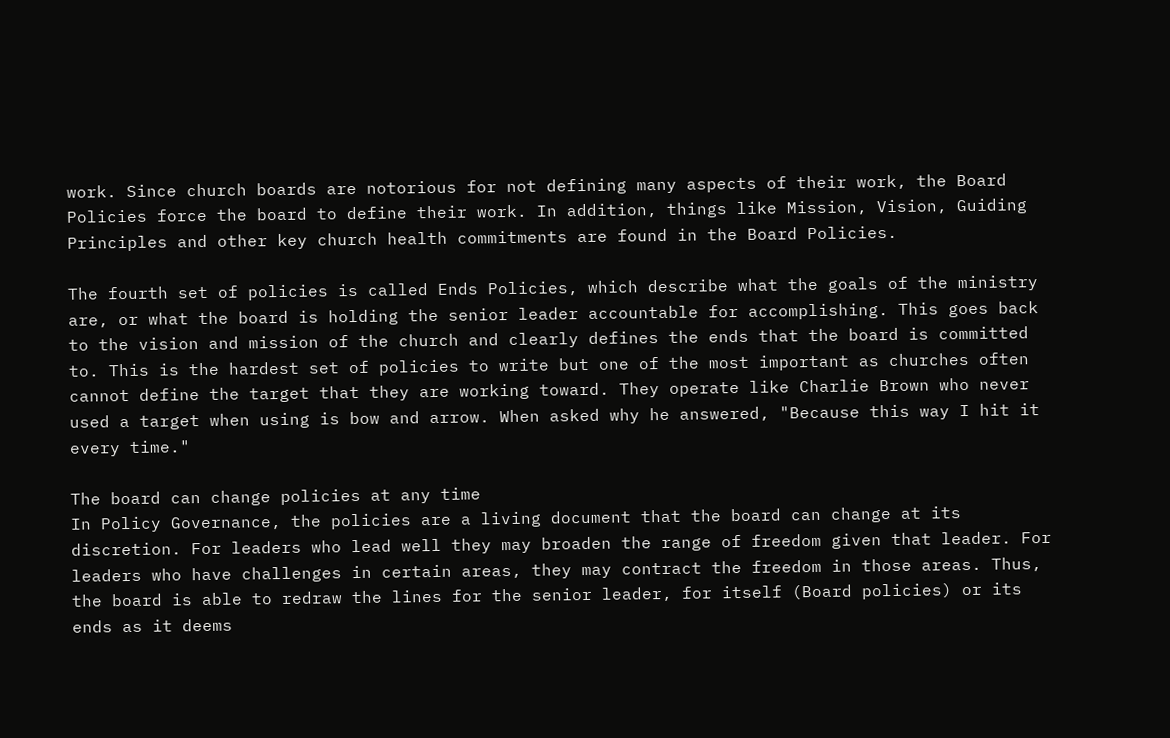work. Since church boards are notorious for not defining many aspects of their work, the Board Policies force the board to define their work. In addition, things like Mission, Vision, Guiding Principles and other key church health commitments are found in the Board Policies.

The fourth set of policies is called Ends Policies, which describe what the goals of the ministry are, or what the board is holding the senior leader accountable for accomplishing. This goes back to the vision and mission of the church and clearly defines the ends that the board is committed to. This is the hardest set of policies to write but one of the most important as churches often cannot define the target that they are working toward. They operate like Charlie Brown who never used a target when using is bow and arrow. When asked why he answered, "Because this way I hit it every time."

The board can change policies at any time
In Policy Governance, the policies are a living document that the board can change at its discretion. For leaders who lead well they may broaden the range of freedom given that leader. For leaders who have challenges in certain areas, they may contract the freedom in those areas. Thus, the board is able to redraw the lines for the senior leader, for itself (Board policies) or its ends as it deems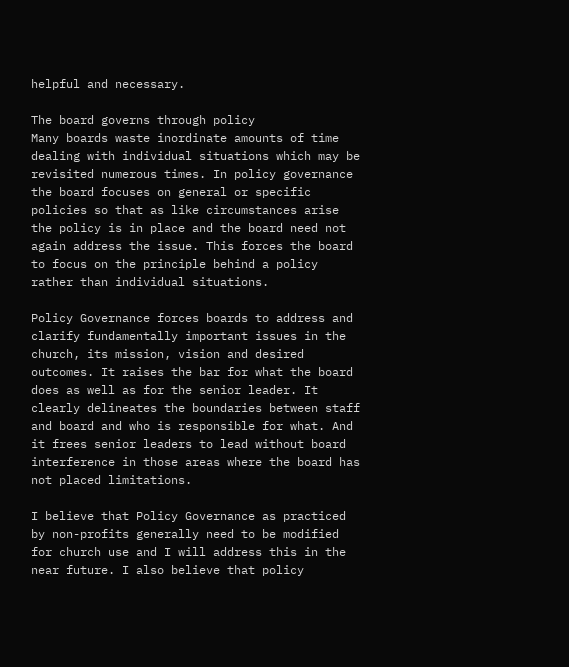helpful and necessary.

The board governs through policy
Many boards waste inordinate amounts of time dealing with individual situations which may be revisited numerous times. In policy governance the board focuses on general or specific policies so that as like circumstances arise the policy is in place and the board need not again address the issue. This forces the board to focus on the principle behind a policy rather than individual situations.

Policy Governance forces boards to address and clarify fundamentally important issues in the church, its mission, vision and desired outcomes. It raises the bar for what the board does as well as for the senior leader. It clearly delineates the boundaries between staff and board and who is responsible for what. And it frees senior leaders to lead without board interference in those areas where the board has not placed limitations.

I believe that Policy Governance as practiced by non-profits generally need to be modified for church use and I will address this in the near future. I also believe that policy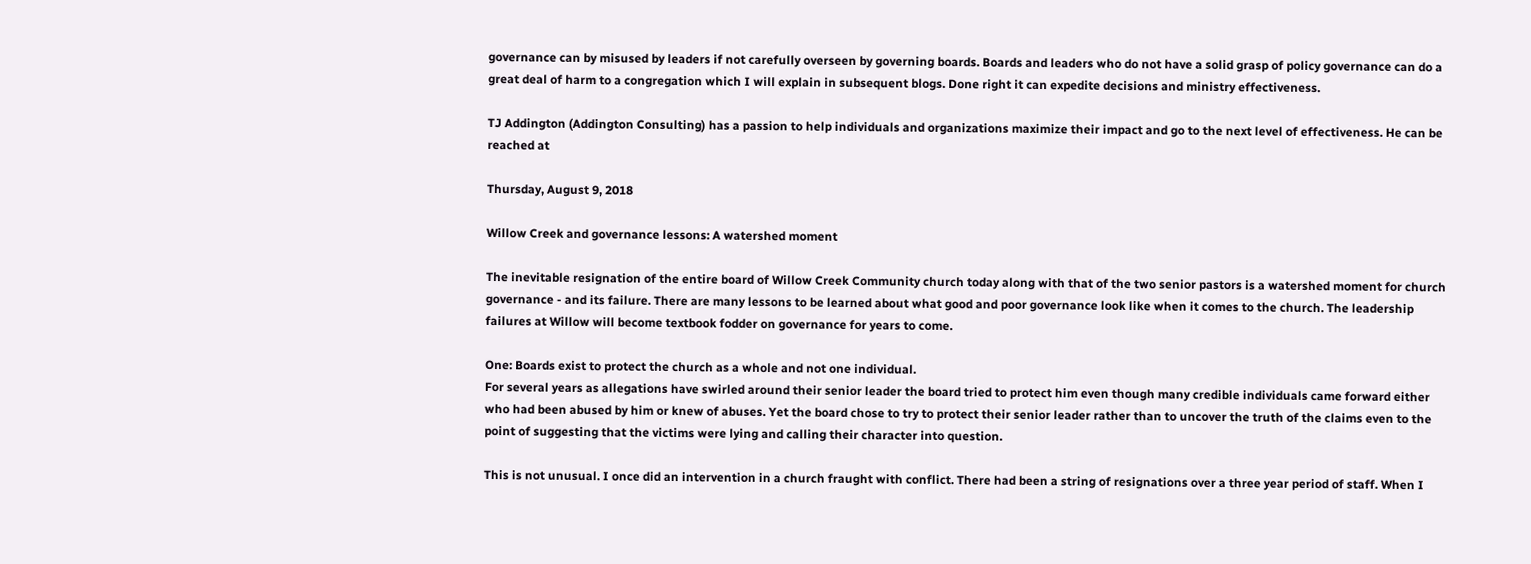governance can by misused by leaders if not carefully overseen by governing boards. Boards and leaders who do not have a solid grasp of policy governance can do a great deal of harm to a congregation which I will explain in subsequent blogs. Done right it can expedite decisions and ministry effectiveness.

TJ Addington (Addington Consulting) has a passion to help individuals and organizations maximize their impact and go to the next level of effectiveness. He can be reached at

Thursday, August 9, 2018

Willow Creek and governance lessons: A watershed moment

The inevitable resignation of the entire board of Willow Creek Community church today along with that of the two senior pastors is a watershed moment for church governance - and its failure. There are many lessons to be learned about what good and poor governance look like when it comes to the church. The leadership failures at Willow will become textbook fodder on governance for years to come.

One: Boards exist to protect the church as a whole and not one individual.
For several years as allegations have swirled around their senior leader the board tried to protect him even though many credible individuals came forward either who had been abused by him or knew of abuses. Yet the board chose to try to protect their senior leader rather than to uncover the truth of the claims even to the point of suggesting that the victims were lying and calling their character into question.

This is not unusual. I once did an intervention in a church fraught with conflict. There had been a string of resignations over a three year period of staff. When I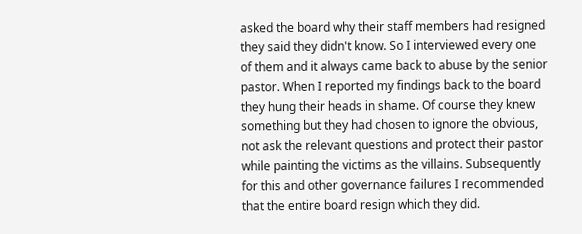asked the board why their staff members had resigned they said they didn't know. So I interviewed every one of them and it always came back to abuse by the senior pastor. When I reported my findings back to the board they hung their heads in shame. Of course they knew something but they had chosen to ignore the obvious, not ask the relevant questions and protect their pastor while painting the victims as the villains. Subsequently for this and other governance failures I recommended that the entire board resign which they did.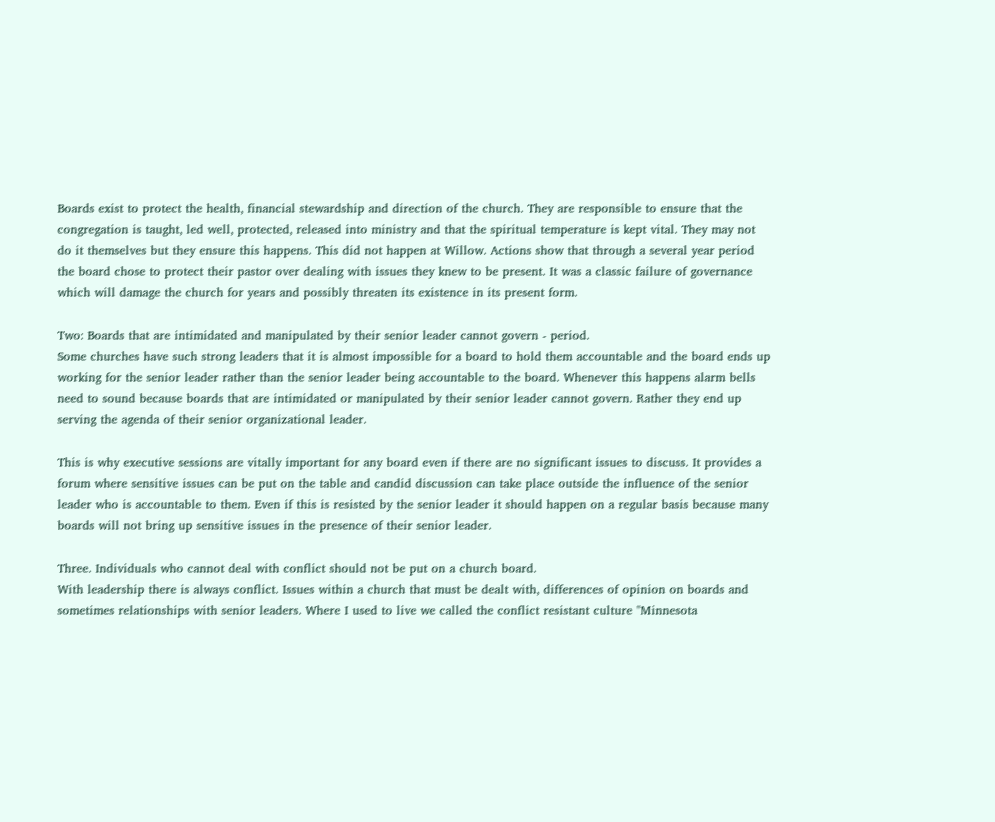Boards exist to protect the health, financial stewardship and direction of the church. They are responsible to ensure that the congregation is taught, led well, protected, released into ministry and that the spiritual temperature is kept vital. They may not do it themselves but they ensure this happens. This did not happen at Willow. Actions show that through a several year period the board chose to protect their pastor over dealing with issues they knew to be present. It was a classic failure of governance which will damage the church for years and possibly threaten its existence in its present form.

Two: Boards that are intimidated and manipulated by their senior leader cannot govern - period.
Some churches have such strong leaders that it is almost impossible for a board to hold them accountable and the board ends up working for the senior leader rather than the senior leader being accountable to the board. Whenever this happens alarm bells need to sound because boards that are intimidated or manipulated by their senior leader cannot govern. Rather they end up serving the agenda of their senior organizational leader.

This is why executive sessions are vitally important for any board even if there are no significant issues to discuss. It provides a forum where sensitive issues can be put on the table and candid discussion can take place outside the influence of the senior leader who is accountable to them. Even if this is resisted by the senior leader it should happen on a regular basis because many boards will not bring up sensitive issues in the presence of their senior leader.

Three. Individuals who cannot deal with conflict should not be put on a church board.
With leadership there is always conflict. Issues within a church that must be dealt with, differences of opinion on boards and sometimes relationships with senior leaders. Where I used to live we called the conflict resistant culture "Minnesota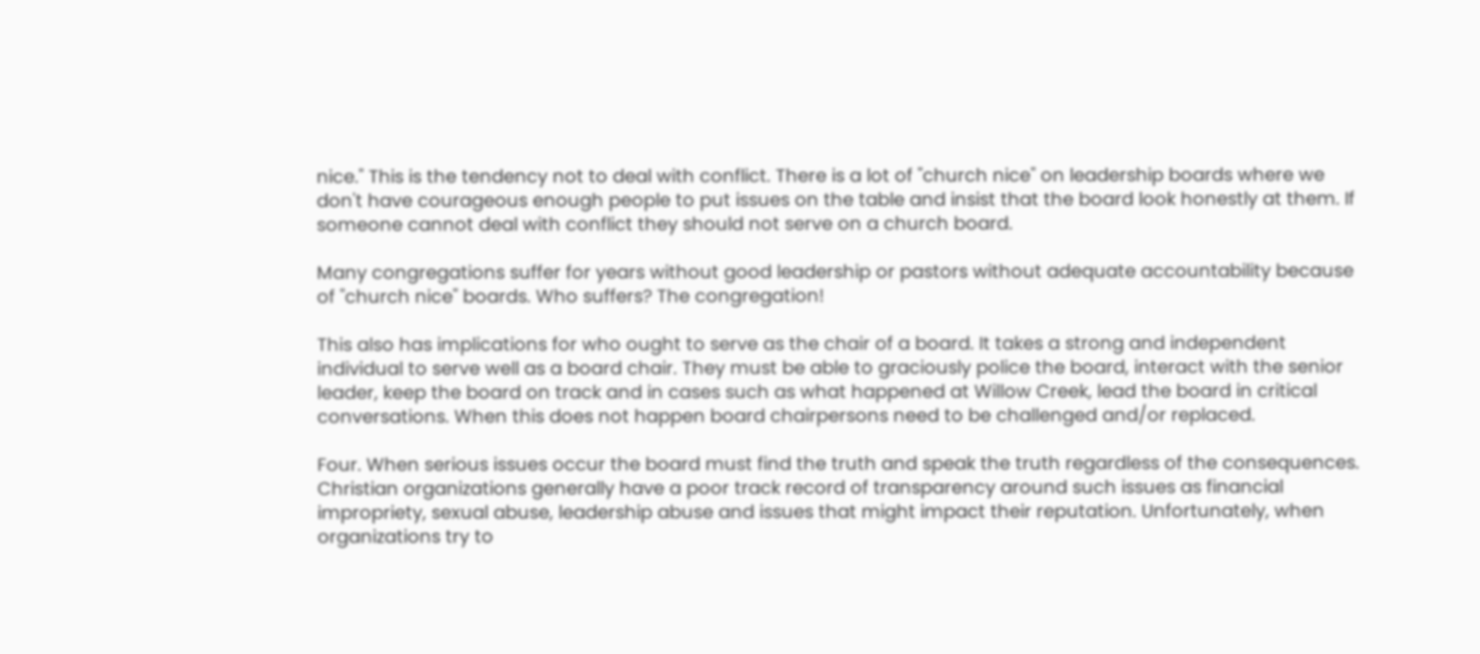nice." This is the tendency not to deal with conflict. There is a lot of "church nice" on leadership boards where we don't have courageous enough people to put issues on the table and insist that the board look honestly at them. If someone cannot deal with conflict they should not serve on a church board.

Many congregations suffer for years without good leadership or pastors without adequate accountability because of "church nice" boards. Who suffers? The congregation!

This also has implications for who ought to serve as the chair of a board. It takes a strong and independent individual to serve well as a board chair. They must be able to graciously police the board, interact with the senior leader, keep the board on track and in cases such as what happened at Willow Creek, lead the board in critical conversations. When this does not happen board chairpersons need to be challenged and/or replaced.

Four. When serious issues occur the board must find the truth and speak the truth regardless of the consequences.
Christian organizations generally have a poor track record of transparency around such issues as financial impropriety, sexual abuse, leadership abuse and issues that might impact their reputation. Unfortunately, when organizations try to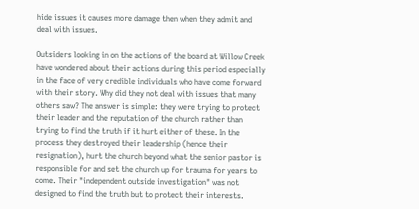hide issues it causes more damage then when they admit and deal with issues.

Outsiders looking in on the actions of the board at Willow Creek have wondered about their actions during this period especially in the face of very credible individuals who have come forward with their story. Why did they not deal with issues that many others saw? The answer is simple: they were trying to protect their leader and the reputation of the church rather than trying to find the truth if it hurt either of these. In the process they destroyed their leadership (hence their resignation), hurt the church beyond what the senior pastor is responsible for and set the church up for trauma for years to come. Their "independent outside investigation" was not designed to find the truth but to protect their interests.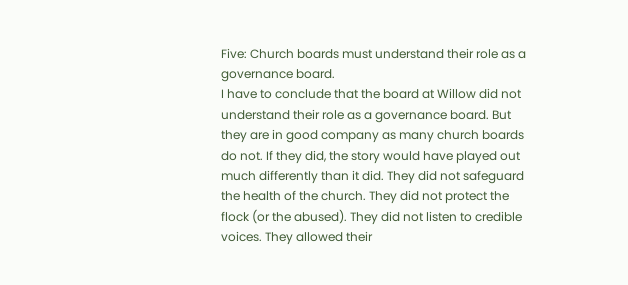Five: Church boards must understand their role as a governance board.
I have to conclude that the board at Willow did not understand their role as a governance board. But they are in good company as many church boards do not. If they did, the story would have played out much differently than it did. They did not safeguard the health of the church. They did not protect the flock (or the abused). They did not listen to credible voices. They allowed their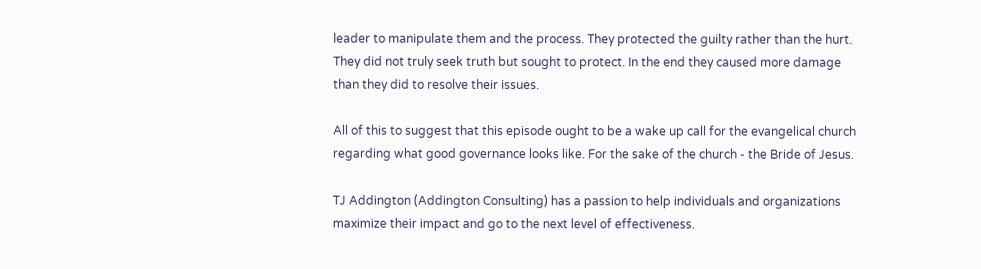leader to manipulate them and the process. They protected the guilty rather than the hurt. They did not truly seek truth but sought to protect. In the end they caused more damage than they did to resolve their issues.

All of this to suggest that this episode ought to be a wake up call for the evangelical church regarding what good governance looks like. For the sake of the church - the Bride of Jesus.

TJ Addington (Addington Consulting) has a passion to help individuals and organizations maximize their impact and go to the next level of effectiveness.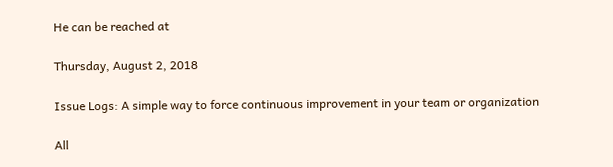He can be reached at

Thursday, August 2, 2018

Issue Logs: A simple way to force continuous improvement in your team or organization

All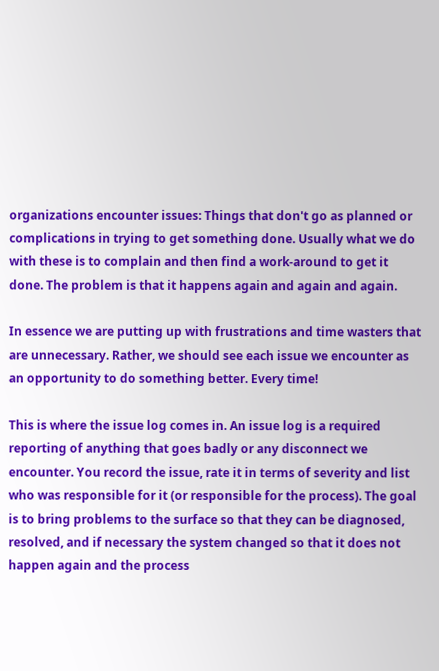organizations encounter issues: Things that don't go as planned or complications in trying to get something done. Usually what we do with these is to complain and then find a work-around to get it done. The problem is that it happens again and again and again.

In essence we are putting up with frustrations and time wasters that are unnecessary. Rather, we should see each issue we encounter as an opportunity to do something better. Every time!

This is where the issue log comes in. An issue log is a required reporting of anything that goes badly or any disconnect we encounter. You record the issue, rate it in terms of severity and list who was responsible for it (or responsible for the process). The goal is to bring problems to the surface so that they can be diagnosed, resolved, and if necessary the system changed so that it does not happen again and the process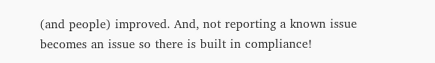(and people) improved. And, not reporting a known issue becomes an issue so there is built in compliance!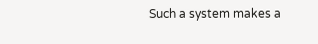Such a system makes a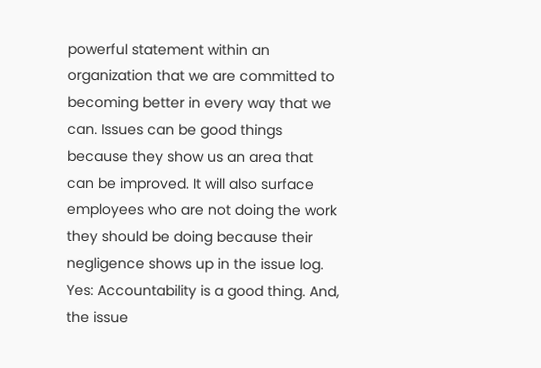powerful statement within an organization that we are committed to becoming better in every way that we can. Issues can be good things because they show us an area that can be improved. It will also surface employees who are not doing the work they should be doing because their negligence shows up in the issue log. Yes: Accountability is a good thing. And, the issue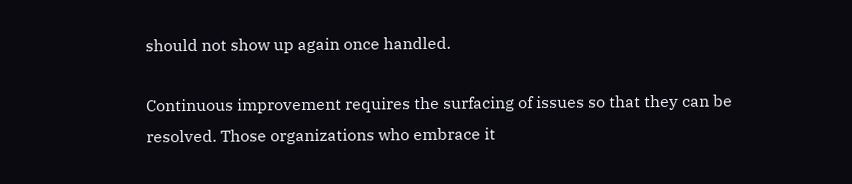should not show up again once handled.

Continuous improvement requires the surfacing of issues so that they can be resolved. Those organizations who embrace it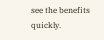see the benefits quickly.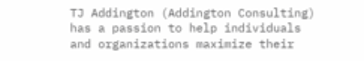TJ Addington (Addington Consulting) has a passion to help individuals and organizations maximize their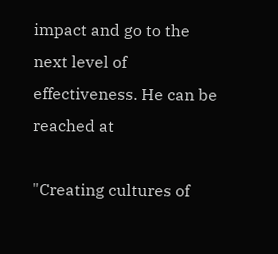impact and go to the next level of effectiveness. He can be reached at

"Creating cultures of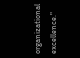organizational excellence."